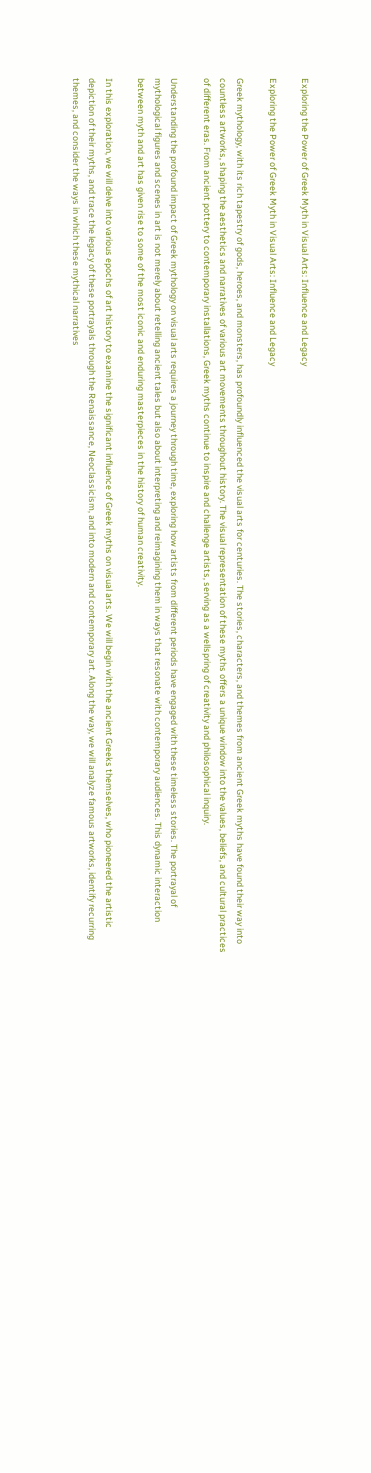Exploring the Power of Greek Myth in Visual Arts: Influence and Legacy

Exploring the Power of Greek Myth in Visual Arts: Influence and Legacy

Greek mythology, with its rich tapestry of gods, heroes, and monsters, has profoundly influenced the visual arts for centuries. The stories, characters, and themes from ancient Greek myths have found their way into countless artworks, shaping the aesthetics and narratives of various art movements throughout history. The visual representation of these myths offers a unique window into the values, beliefs, and cultural practices of different eras. From ancient pottery to contemporary installations, Greek myths continue to inspire and challenge artists, serving as a wellspring of creativity and philosophical inquiry.

Understanding the profound impact of Greek mythology on visual arts requires a journey through time, exploring how artists from different periods have engaged with these timeless stories. The portrayal of mythological figures and scenes in art is not merely about retelling ancient tales but also about interpreting and reimagining them in ways that resonate with contemporary audiences. This dynamic interaction between myth and art has given rise to some of the most iconic and enduring masterpieces in the history of human creativity.

In this exploration, we will delve into various epochs of art history to examine the significant influence of Greek myths on visual arts. We will begin with the ancient Greeks themselves, who pioneered the artistic depiction of their myths, and trace the legacy of these portrayals through the Renaissance, Neoclassicism, and into modern and contemporary art. Along the way, we will analyze famous artworks, identify recurring themes, and consider the ways in which these mythical narratives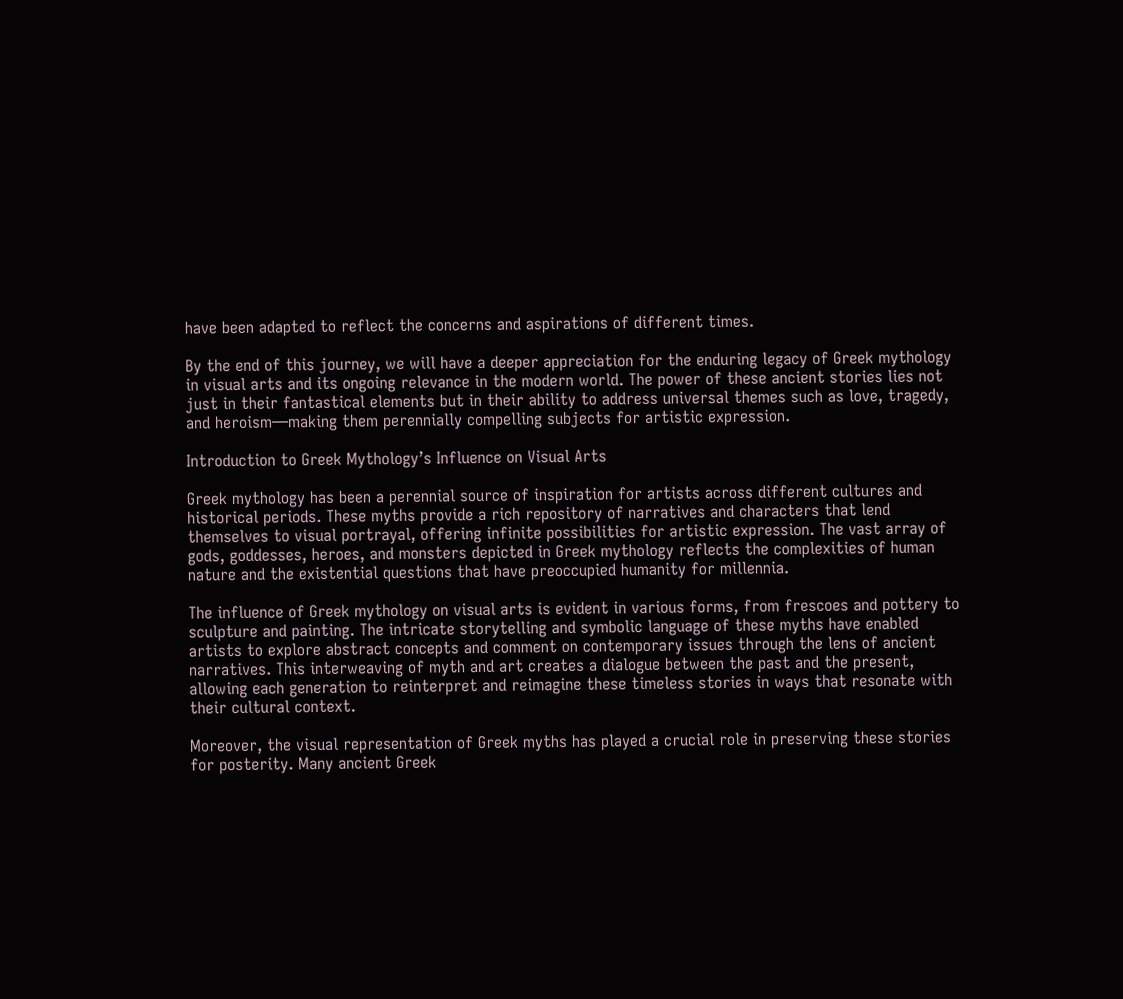have been adapted to reflect the concerns and aspirations of different times.

By the end of this journey, we will have a deeper appreciation for the enduring legacy of Greek mythology in visual arts and its ongoing relevance in the modern world. The power of these ancient stories lies not just in their fantastical elements but in their ability to address universal themes such as love, tragedy, and heroism—making them perennially compelling subjects for artistic expression.

Introduction to Greek Mythology’s Influence on Visual Arts

Greek mythology has been a perennial source of inspiration for artists across different cultures and historical periods. These myths provide a rich repository of narratives and characters that lend themselves to visual portrayal, offering infinite possibilities for artistic expression. The vast array of gods, goddesses, heroes, and monsters depicted in Greek mythology reflects the complexities of human nature and the existential questions that have preoccupied humanity for millennia.

The influence of Greek mythology on visual arts is evident in various forms, from frescoes and pottery to sculpture and painting. The intricate storytelling and symbolic language of these myths have enabled artists to explore abstract concepts and comment on contemporary issues through the lens of ancient narratives. This interweaving of myth and art creates a dialogue between the past and the present, allowing each generation to reinterpret and reimagine these timeless stories in ways that resonate with their cultural context.

Moreover, the visual representation of Greek myths has played a crucial role in preserving these stories for posterity. Many ancient Greek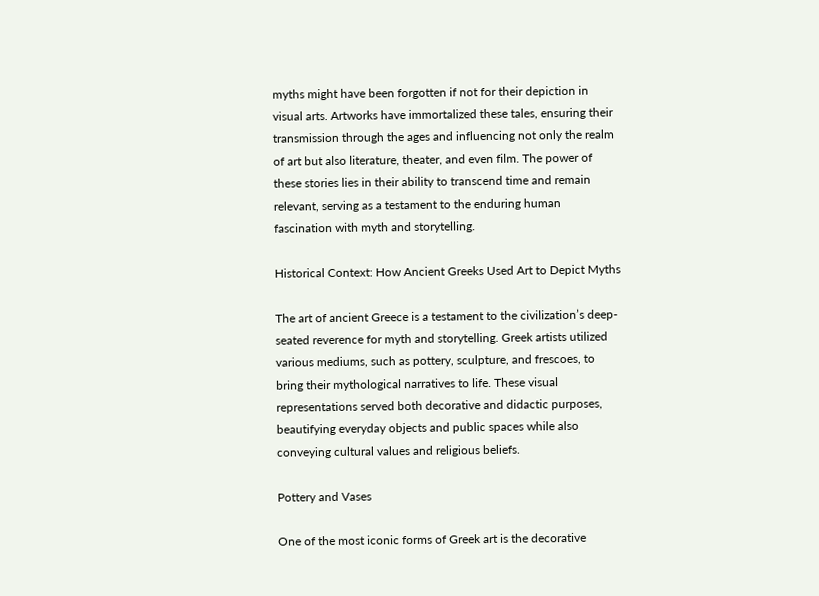myths might have been forgotten if not for their depiction in visual arts. Artworks have immortalized these tales, ensuring their transmission through the ages and influencing not only the realm of art but also literature, theater, and even film. The power of these stories lies in their ability to transcend time and remain relevant, serving as a testament to the enduring human fascination with myth and storytelling.

Historical Context: How Ancient Greeks Used Art to Depict Myths

The art of ancient Greece is a testament to the civilization’s deep-seated reverence for myth and storytelling. Greek artists utilized various mediums, such as pottery, sculpture, and frescoes, to bring their mythological narratives to life. These visual representations served both decorative and didactic purposes, beautifying everyday objects and public spaces while also conveying cultural values and religious beliefs.

Pottery and Vases

One of the most iconic forms of Greek art is the decorative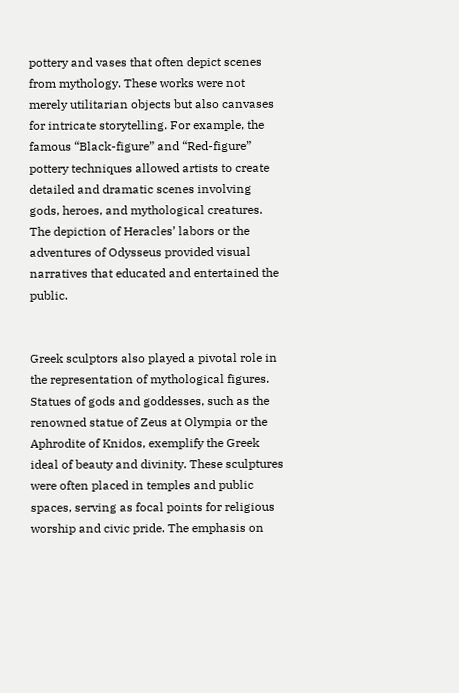pottery and vases that often depict scenes from mythology. These works were not merely utilitarian objects but also canvases for intricate storytelling. For example, the famous “Black-figure” and “Red-figure” pottery techniques allowed artists to create detailed and dramatic scenes involving gods, heroes, and mythological creatures. The depiction of Heracles’ labors or the adventures of Odysseus provided visual narratives that educated and entertained the public.


Greek sculptors also played a pivotal role in the representation of mythological figures. Statues of gods and goddesses, such as the renowned statue of Zeus at Olympia or the Aphrodite of Knidos, exemplify the Greek ideal of beauty and divinity. These sculptures were often placed in temples and public spaces, serving as focal points for religious worship and civic pride. The emphasis on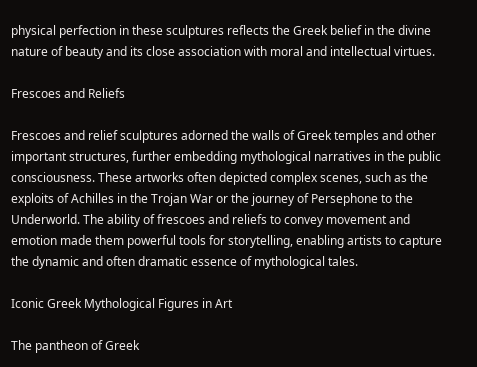physical perfection in these sculptures reflects the Greek belief in the divine nature of beauty and its close association with moral and intellectual virtues.

Frescoes and Reliefs

Frescoes and relief sculptures adorned the walls of Greek temples and other important structures, further embedding mythological narratives in the public consciousness. These artworks often depicted complex scenes, such as the exploits of Achilles in the Trojan War or the journey of Persephone to the Underworld. The ability of frescoes and reliefs to convey movement and emotion made them powerful tools for storytelling, enabling artists to capture the dynamic and often dramatic essence of mythological tales.

Iconic Greek Mythological Figures in Art

The pantheon of Greek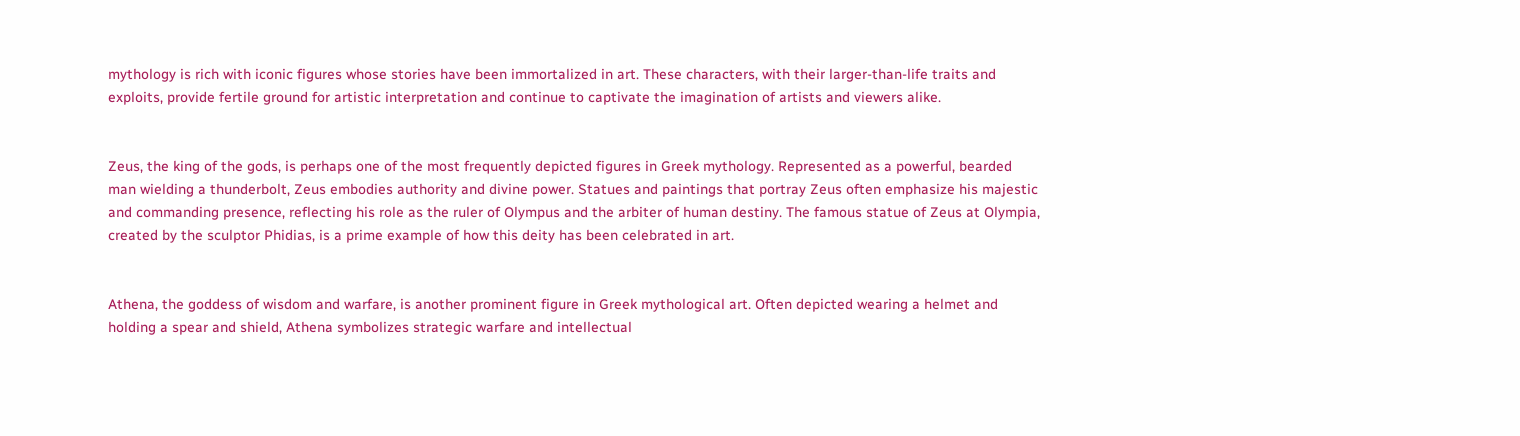mythology is rich with iconic figures whose stories have been immortalized in art. These characters, with their larger-than-life traits and exploits, provide fertile ground for artistic interpretation and continue to captivate the imagination of artists and viewers alike.


Zeus, the king of the gods, is perhaps one of the most frequently depicted figures in Greek mythology. Represented as a powerful, bearded man wielding a thunderbolt, Zeus embodies authority and divine power. Statues and paintings that portray Zeus often emphasize his majestic and commanding presence, reflecting his role as the ruler of Olympus and the arbiter of human destiny. The famous statue of Zeus at Olympia, created by the sculptor Phidias, is a prime example of how this deity has been celebrated in art.


Athena, the goddess of wisdom and warfare, is another prominent figure in Greek mythological art. Often depicted wearing a helmet and holding a spear and shield, Athena symbolizes strategic warfare and intellectual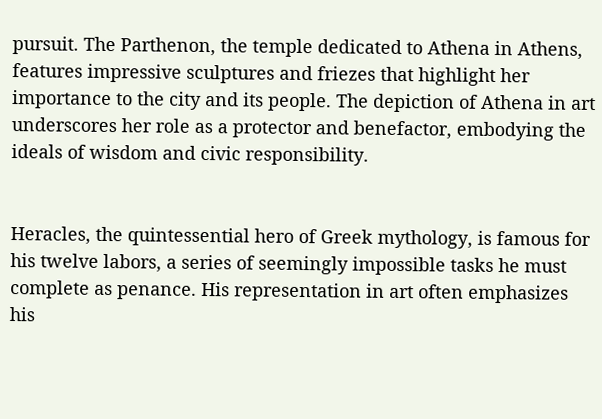pursuit. The Parthenon, the temple dedicated to Athena in Athens, features impressive sculptures and friezes that highlight her importance to the city and its people. The depiction of Athena in art underscores her role as a protector and benefactor, embodying the ideals of wisdom and civic responsibility.


Heracles, the quintessential hero of Greek mythology, is famous for his twelve labors, a series of seemingly impossible tasks he must complete as penance. His representation in art often emphasizes his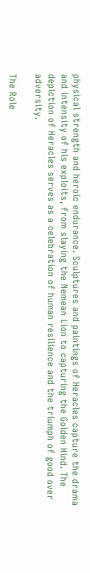physical strength and heroic endurance. Sculptures and paintings of Heracles capture the drama and intensity of his exploits, from slaying the Nemean Lion to capturing the Golden Hind. The depiction of Heracles serves as a celebration of human resilience and the triumph of good over adversity.

The Role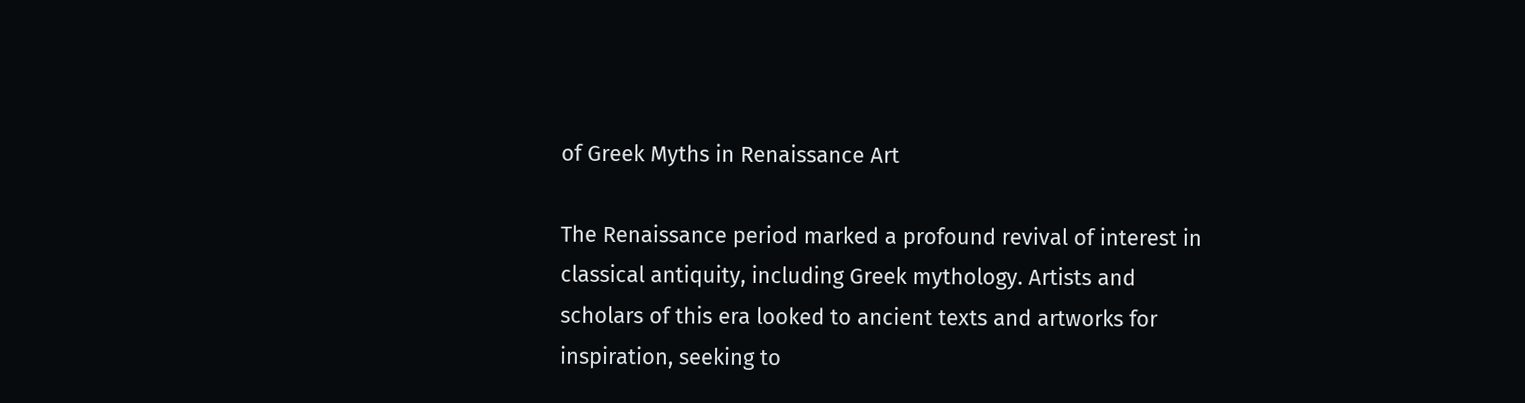of Greek Myths in Renaissance Art

The Renaissance period marked a profound revival of interest in classical antiquity, including Greek mythology. Artists and scholars of this era looked to ancient texts and artworks for inspiration, seeking to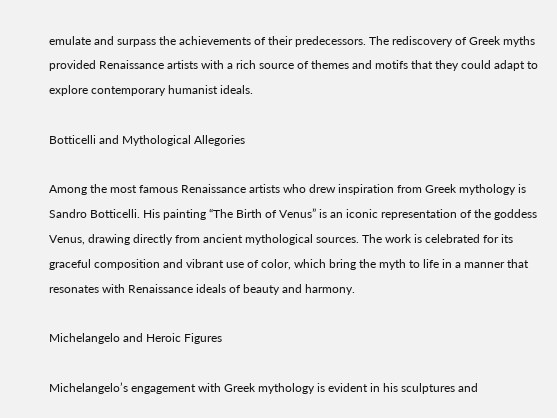emulate and surpass the achievements of their predecessors. The rediscovery of Greek myths provided Renaissance artists with a rich source of themes and motifs that they could adapt to explore contemporary humanist ideals.

Botticelli and Mythological Allegories

Among the most famous Renaissance artists who drew inspiration from Greek mythology is Sandro Botticelli. His painting “The Birth of Venus” is an iconic representation of the goddess Venus, drawing directly from ancient mythological sources. The work is celebrated for its graceful composition and vibrant use of color, which bring the myth to life in a manner that resonates with Renaissance ideals of beauty and harmony.

Michelangelo and Heroic Figures

Michelangelo’s engagement with Greek mythology is evident in his sculptures and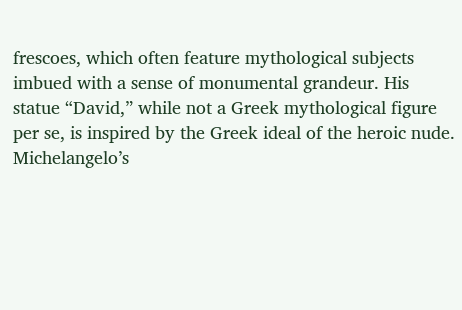frescoes, which often feature mythological subjects imbued with a sense of monumental grandeur. His statue “David,” while not a Greek mythological figure per se, is inspired by the Greek ideal of the heroic nude. Michelangelo’s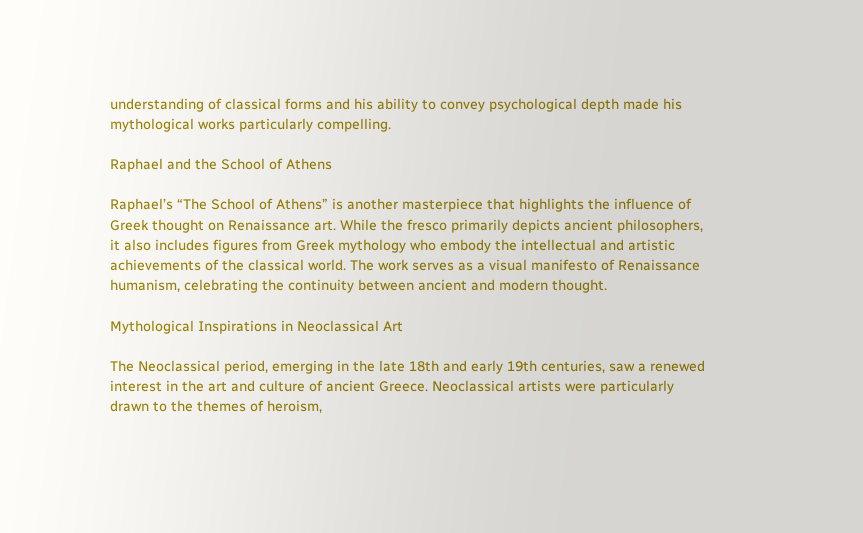understanding of classical forms and his ability to convey psychological depth made his mythological works particularly compelling.

Raphael and the School of Athens

Raphael’s “The School of Athens” is another masterpiece that highlights the influence of Greek thought on Renaissance art. While the fresco primarily depicts ancient philosophers, it also includes figures from Greek mythology who embody the intellectual and artistic achievements of the classical world. The work serves as a visual manifesto of Renaissance humanism, celebrating the continuity between ancient and modern thought.

Mythological Inspirations in Neoclassical Art

The Neoclassical period, emerging in the late 18th and early 19th centuries, saw a renewed interest in the art and culture of ancient Greece. Neoclassical artists were particularly drawn to the themes of heroism,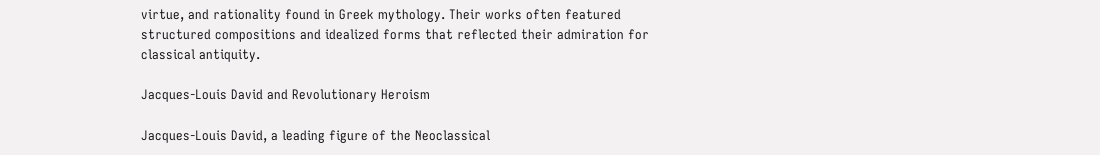virtue, and rationality found in Greek mythology. Their works often featured structured compositions and idealized forms that reflected their admiration for classical antiquity.

Jacques-Louis David and Revolutionary Heroism

Jacques-Louis David, a leading figure of the Neoclassical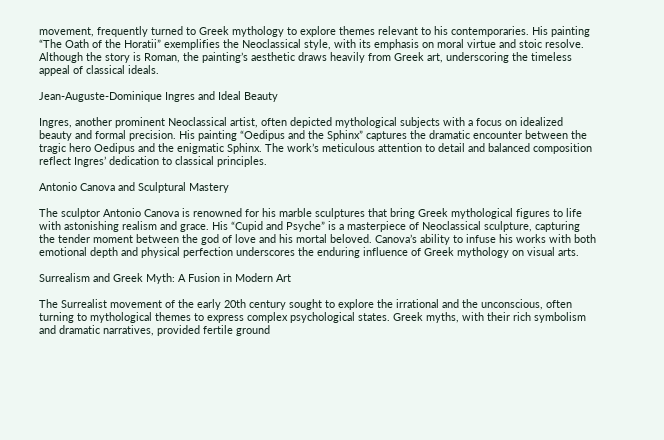movement, frequently turned to Greek mythology to explore themes relevant to his contemporaries. His painting “The Oath of the Horatii” exemplifies the Neoclassical style, with its emphasis on moral virtue and stoic resolve. Although the story is Roman, the painting’s aesthetic draws heavily from Greek art, underscoring the timeless appeal of classical ideals.

Jean-Auguste-Dominique Ingres and Ideal Beauty

Ingres, another prominent Neoclassical artist, often depicted mythological subjects with a focus on idealized beauty and formal precision. His painting “Oedipus and the Sphinx” captures the dramatic encounter between the tragic hero Oedipus and the enigmatic Sphinx. The work’s meticulous attention to detail and balanced composition reflect Ingres’ dedication to classical principles.

Antonio Canova and Sculptural Mastery

The sculptor Antonio Canova is renowned for his marble sculptures that bring Greek mythological figures to life with astonishing realism and grace. His “Cupid and Psyche” is a masterpiece of Neoclassical sculpture, capturing the tender moment between the god of love and his mortal beloved. Canova’s ability to infuse his works with both emotional depth and physical perfection underscores the enduring influence of Greek mythology on visual arts.

Surrealism and Greek Myth: A Fusion in Modern Art

The Surrealist movement of the early 20th century sought to explore the irrational and the unconscious, often turning to mythological themes to express complex psychological states. Greek myths, with their rich symbolism and dramatic narratives, provided fertile ground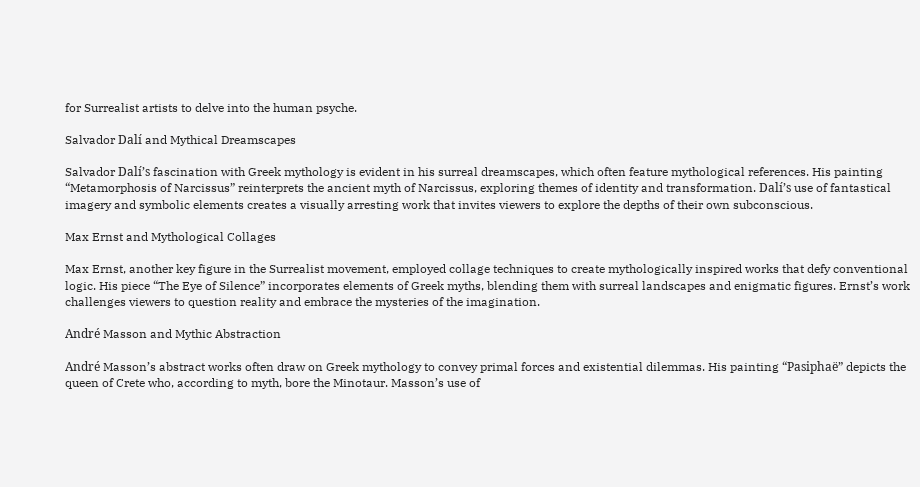for Surrealist artists to delve into the human psyche.

Salvador Dalí and Mythical Dreamscapes

Salvador Dalí’s fascination with Greek mythology is evident in his surreal dreamscapes, which often feature mythological references. His painting “Metamorphosis of Narcissus” reinterprets the ancient myth of Narcissus, exploring themes of identity and transformation. Dalí’s use of fantastical imagery and symbolic elements creates a visually arresting work that invites viewers to explore the depths of their own subconscious.

Max Ernst and Mythological Collages

Max Ernst, another key figure in the Surrealist movement, employed collage techniques to create mythologically inspired works that defy conventional logic. His piece “The Eye of Silence” incorporates elements of Greek myths, blending them with surreal landscapes and enigmatic figures. Ernst’s work challenges viewers to question reality and embrace the mysteries of the imagination.

André Masson and Mythic Abstraction

André Masson’s abstract works often draw on Greek mythology to convey primal forces and existential dilemmas. His painting “Pasiphaë” depicts the queen of Crete who, according to myth, bore the Minotaur. Masson’s use of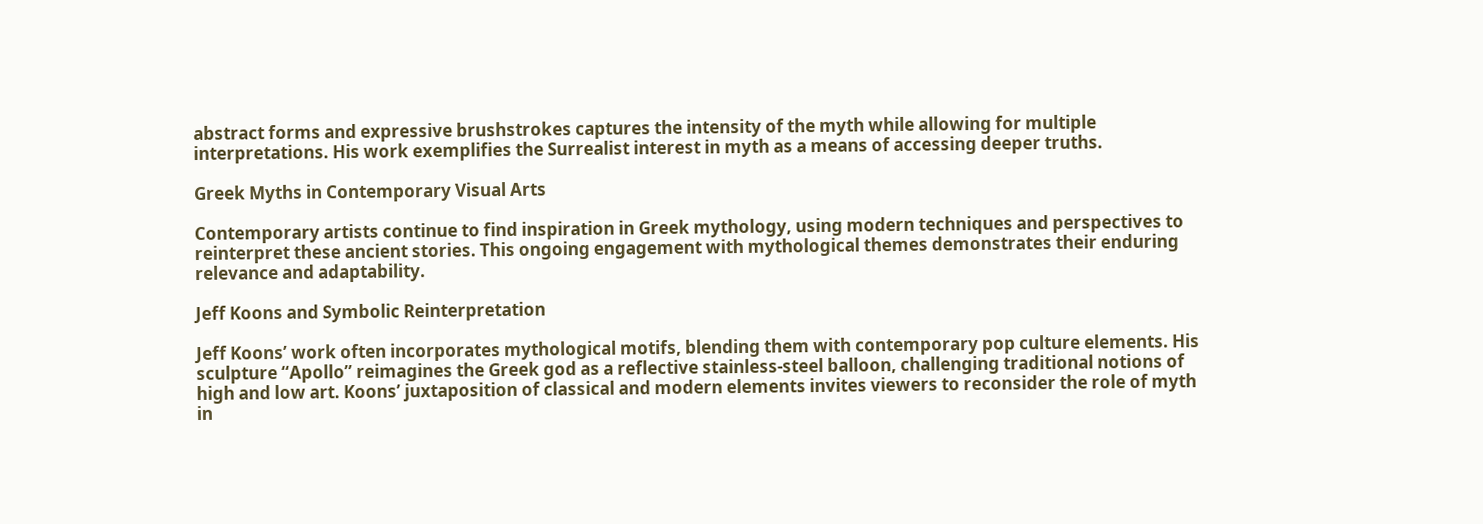abstract forms and expressive brushstrokes captures the intensity of the myth while allowing for multiple interpretations. His work exemplifies the Surrealist interest in myth as a means of accessing deeper truths.

Greek Myths in Contemporary Visual Arts

Contemporary artists continue to find inspiration in Greek mythology, using modern techniques and perspectives to reinterpret these ancient stories. This ongoing engagement with mythological themes demonstrates their enduring relevance and adaptability.

Jeff Koons and Symbolic Reinterpretation

Jeff Koons’ work often incorporates mythological motifs, blending them with contemporary pop culture elements. His sculpture “Apollo” reimagines the Greek god as a reflective stainless-steel balloon, challenging traditional notions of high and low art. Koons’ juxtaposition of classical and modern elements invites viewers to reconsider the role of myth in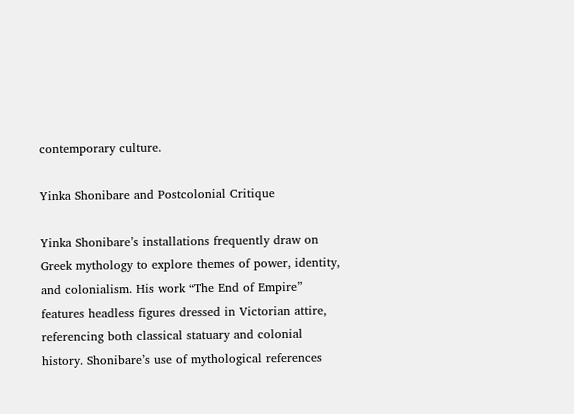contemporary culture.

Yinka Shonibare and Postcolonial Critique

Yinka Shonibare’s installations frequently draw on Greek mythology to explore themes of power, identity, and colonialism. His work “The End of Empire” features headless figures dressed in Victorian attire, referencing both classical statuary and colonial history. Shonibare’s use of mythological references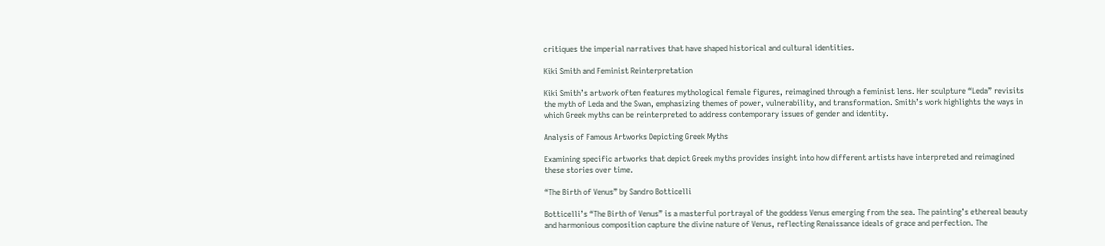critiques the imperial narratives that have shaped historical and cultural identities.

Kiki Smith and Feminist Reinterpretation

Kiki Smith’s artwork often features mythological female figures, reimagined through a feminist lens. Her sculpture “Leda” revisits the myth of Leda and the Swan, emphasizing themes of power, vulnerability, and transformation. Smith’s work highlights the ways in which Greek myths can be reinterpreted to address contemporary issues of gender and identity.

Analysis of Famous Artworks Depicting Greek Myths

Examining specific artworks that depict Greek myths provides insight into how different artists have interpreted and reimagined these stories over time.

“The Birth of Venus” by Sandro Botticelli

Botticelli’s “The Birth of Venus” is a masterful portrayal of the goddess Venus emerging from the sea. The painting’s ethereal beauty and harmonious composition capture the divine nature of Venus, reflecting Renaissance ideals of grace and perfection. The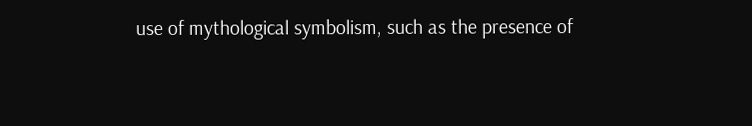use of mythological symbolism, such as the presence of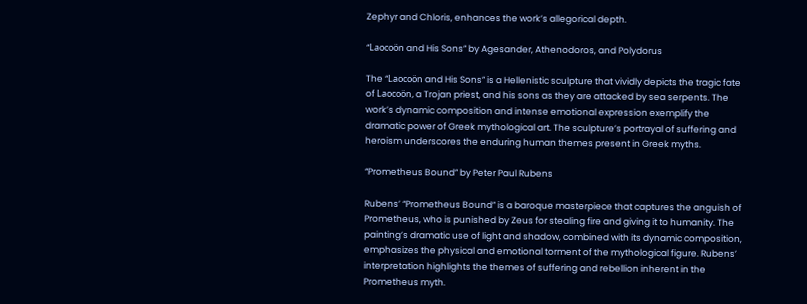Zephyr and Chloris, enhances the work’s allegorical depth.

“Laocoön and His Sons” by Agesander, Athenodoros, and Polydorus

The “Laocoön and His Sons” is a Hellenistic sculpture that vividly depicts the tragic fate of Laocoön, a Trojan priest, and his sons as they are attacked by sea serpents. The work’s dynamic composition and intense emotional expression exemplify the dramatic power of Greek mythological art. The sculpture’s portrayal of suffering and heroism underscores the enduring human themes present in Greek myths.

“Prometheus Bound” by Peter Paul Rubens

Rubens’ “Prometheus Bound” is a baroque masterpiece that captures the anguish of Prometheus, who is punished by Zeus for stealing fire and giving it to humanity. The painting’s dramatic use of light and shadow, combined with its dynamic composition, emphasizes the physical and emotional torment of the mythological figure. Rubens’ interpretation highlights the themes of suffering and rebellion inherent in the Prometheus myth.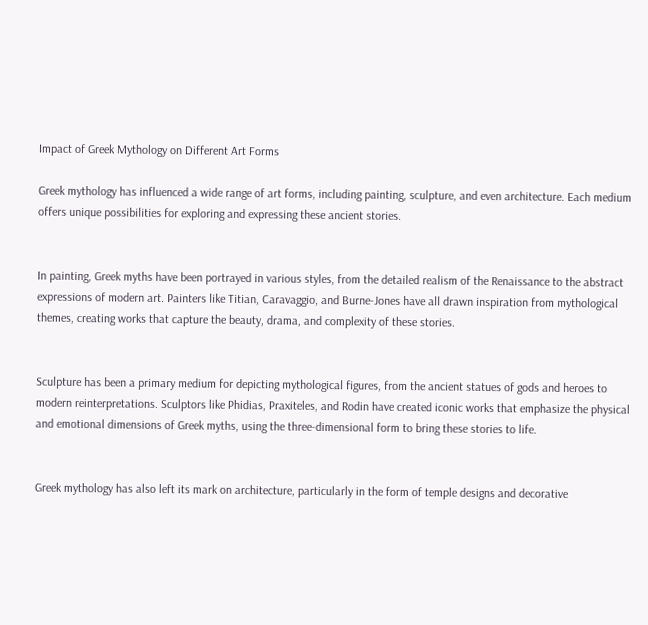Impact of Greek Mythology on Different Art Forms

Greek mythology has influenced a wide range of art forms, including painting, sculpture, and even architecture. Each medium offers unique possibilities for exploring and expressing these ancient stories.


In painting, Greek myths have been portrayed in various styles, from the detailed realism of the Renaissance to the abstract expressions of modern art. Painters like Titian, Caravaggio, and Burne-Jones have all drawn inspiration from mythological themes, creating works that capture the beauty, drama, and complexity of these stories.


Sculpture has been a primary medium for depicting mythological figures, from the ancient statues of gods and heroes to modern reinterpretations. Sculptors like Phidias, Praxiteles, and Rodin have created iconic works that emphasize the physical and emotional dimensions of Greek myths, using the three-dimensional form to bring these stories to life.


Greek mythology has also left its mark on architecture, particularly in the form of temple designs and decorative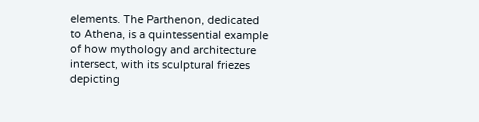elements. The Parthenon, dedicated to Athena, is a quintessential example of how mythology and architecture intersect, with its sculptural friezes depicting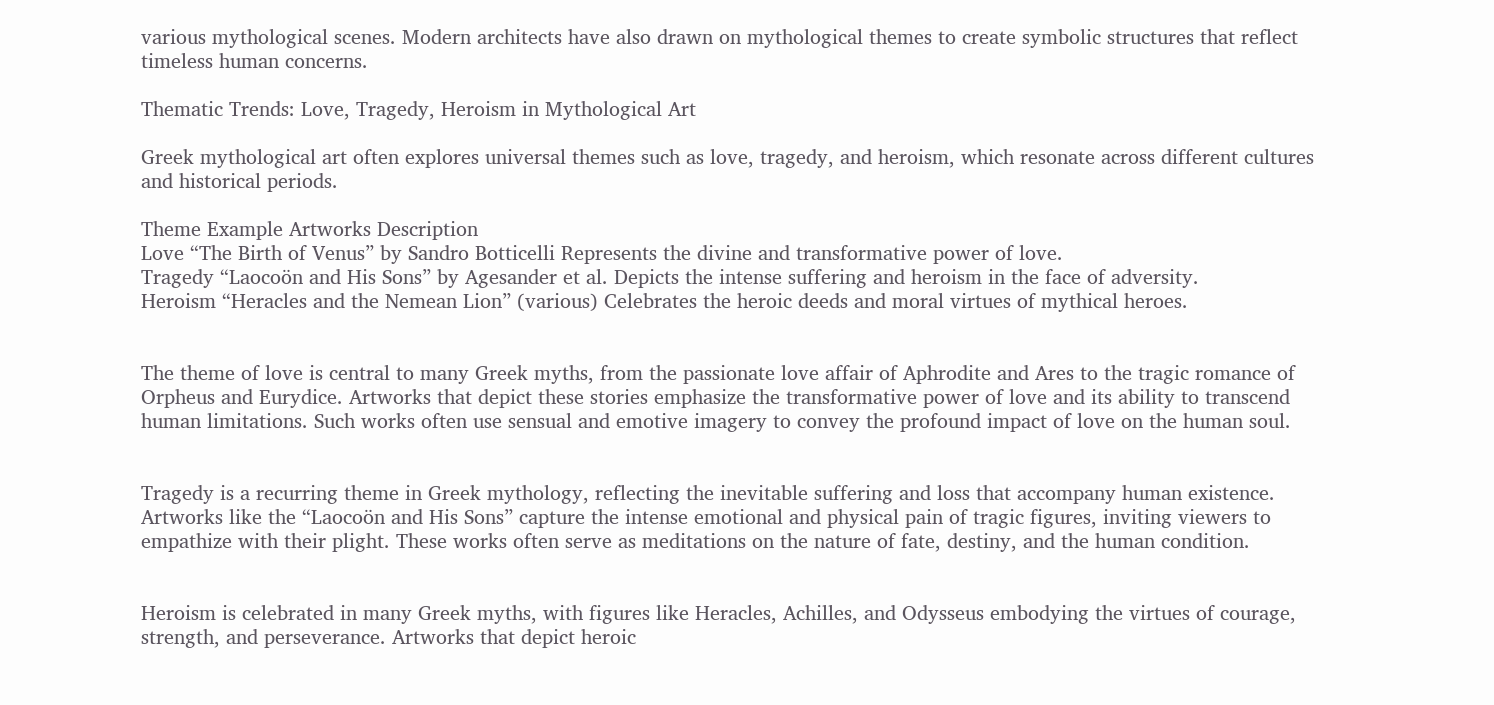various mythological scenes. Modern architects have also drawn on mythological themes to create symbolic structures that reflect timeless human concerns.

Thematic Trends: Love, Tragedy, Heroism in Mythological Art

Greek mythological art often explores universal themes such as love, tragedy, and heroism, which resonate across different cultures and historical periods.

Theme Example Artworks Description
Love “The Birth of Venus” by Sandro Botticelli Represents the divine and transformative power of love.
Tragedy “Laocoön and His Sons” by Agesander et al. Depicts the intense suffering and heroism in the face of adversity.
Heroism “Heracles and the Nemean Lion” (various) Celebrates the heroic deeds and moral virtues of mythical heroes.


The theme of love is central to many Greek myths, from the passionate love affair of Aphrodite and Ares to the tragic romance of Orpheus and Eurydice. Artworks that depict these stories emphasize the transformative power of love and its ability to transcend human limitations. Such works often use sensual and emotive imagery to convey the profound impact of love on the human soul.


Tragedy is a recurring theme in Greek mythology, reflecting the inevitable suffering and loss that accompany human existence. Artworks like the “Laocoön and His Sons” capture the intense emotional and physical pain of tragic figures, inviting viewers to empathize with their plight. These works often serve as meditations on the nature of fate, destiny, and the human condition.


Heroism is celebrated in many Greek myths, with figures like Heracles, Achilles, and Odysseus embodying the virtues of courage, strength, and perseverance. Artworks that depict heroic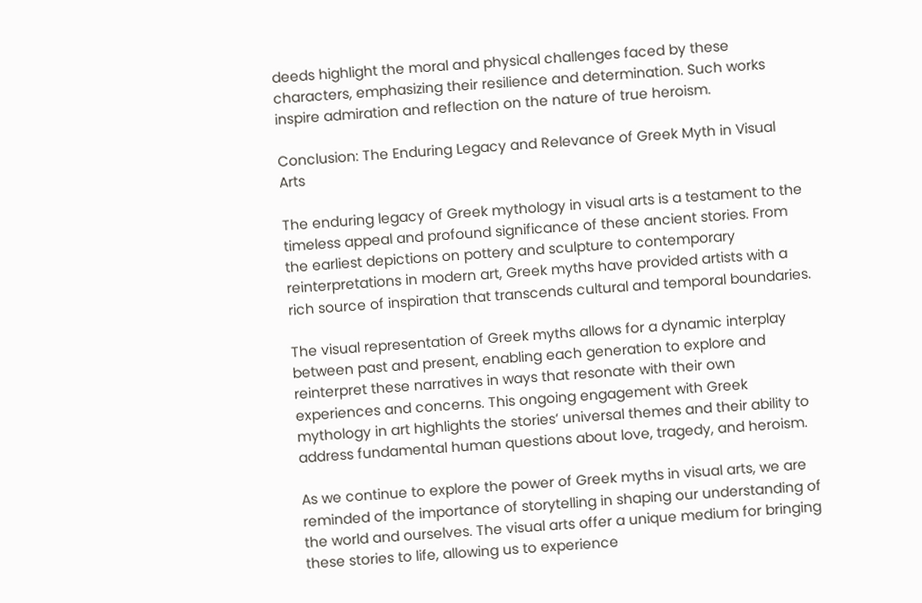deeds highlight the moral and physical challenges faced by these characters, emphasizing their resilience and determination. Such works inspire admiration and reflection on the nature of true heroism.

Conclusion: The Enduring Legacy and Relevance of Greek Myth in Visual Arts

The enduring legacy of Greek mythology in visual arts is a testament to the timeless appeal and profound significance of these ancient stories. From the earliest depictions on pottery and sculpture to contemporary reinterpretations in modern art, Greek myths have provided artists with a rich source of inspiration that transcends cultural and temporal boundaries.

The visual representation of Greek myths allows for a dynamic interplay between past and present, enabling each generation to explore and reinterpret these narratives in ways that resonate with their own experiences and concerns. This ongoing engagement with Greek mythology in art highlights the stories’ universal themes and their ability to address fundamental human questions about love, tragedy, and heroism.

As we continue to explore the power of Greek myths in visual arts, we are reminded of the importance of storytelling in shaping our understanding of the world and ourselves. The visual arts offer a unique medium for bringing these stories to life, allowing us to experience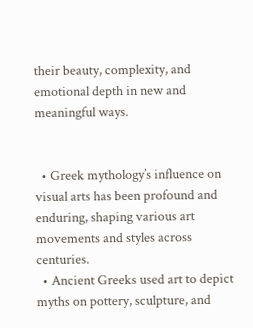their beauty, complexity, and emotional depth in new and meaningful ways.


  • Greek mythology’s influence on visual arts has been profound and enduring, shaping various art movements and styles across centuries.
  • Ancient Greeks used art to depict myths on pottery, sculpture, and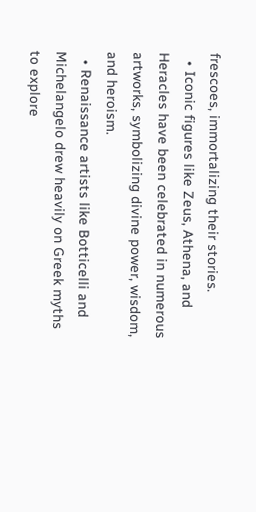frescoes, immortalizing their stories.
  • Iconic figures like Zeus, Athena, and Heracles have been celebrated in numerous artworks, symbolizing divine power, wisdom, and heroism.
  • Renaissance artists like Botticelli and Michelangelo drew heavily on Greek myths to explore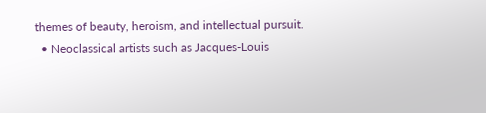themes of beauty, heroism, and intellectual pursuit.
  • Neoclassical artists such as Jacques-Louis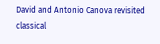David and Antonio Canova revisited classical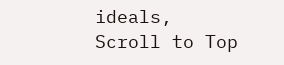ideals,
Scroll to Top